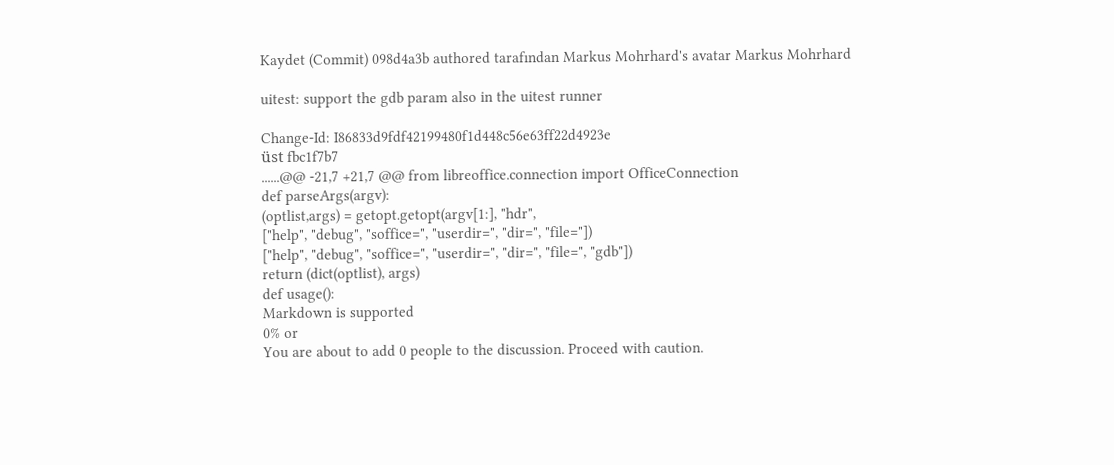Kaydet (Commit) 098d4a3b authored tarafından Markus Mohrhard's avatar Markus Mohrhard

uitest: support the gdb param also in the uitest runner

Change-Id: I86833d9fdf42199480f1d448c56e63ff22d4923e
üst fbc1f7b7
......@@ -21,7 +21,7 @@ from libreoffice.connection import OfficeConnection
def parseArgs(argv):
(optlist,args) = getopt.getopt(argv[1:], "hdr",
["help", "debug", "soffice=", "userdir=", "dir=", "file="])
["help", "debug", "soffice=", "userdir=", "dir=", "file=", "gdb"])
return (dict(optlist), args)
def usage():
Markdown is supported
0% or
You are about to add 0 people to the discussion. Proceed with caution.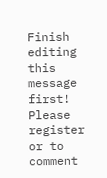Finish editing this message first!
Please register or to comment